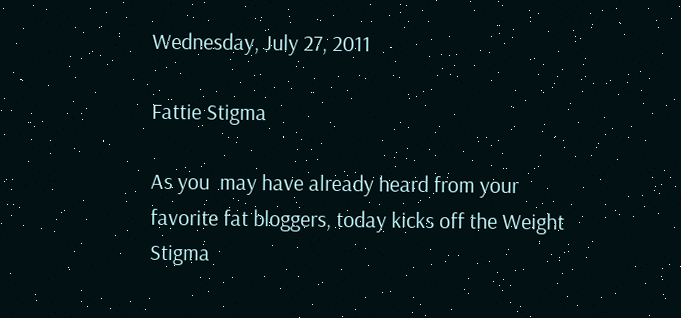Wednesday, July 27, 2011

Fattie Stigma

As you  may have already heard from your favorite fat bloggers, today kicks off the Weight Stigma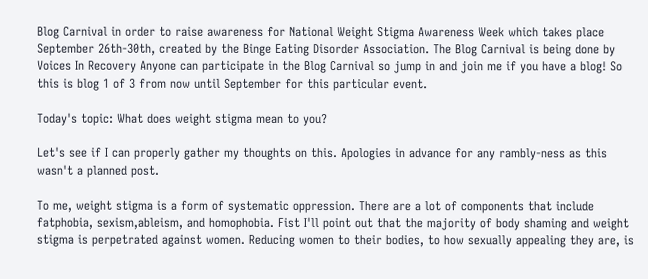Blog Carnival in order to raise awareness for National Weight Stigma Awareness Week which takes place September 26th-30th, created by the Binge Eating Disorder Association. The Blog Carnival is being done by Voices In Recovery Anyone can participate in the Blog Carnival so jump in and join me if you have a blog! So this is blog 1 of 3 from now until September for this particular event.

Today's topic: What does weight stigma mean to you?

Let's see if I can properly gather my thoughts on this. Apologies in advance for any rambly-ness as this wasn't a planned post.

To me, weight stigma is a form of systematic oppression. There are a lot of components that include fatphobia, sexism,ableism, and homophobia. Fist I'll point out that the majority of body shaming and weight stigma is perpetrated against women. Reducing women to their bodies, to how sexually appealing they are, is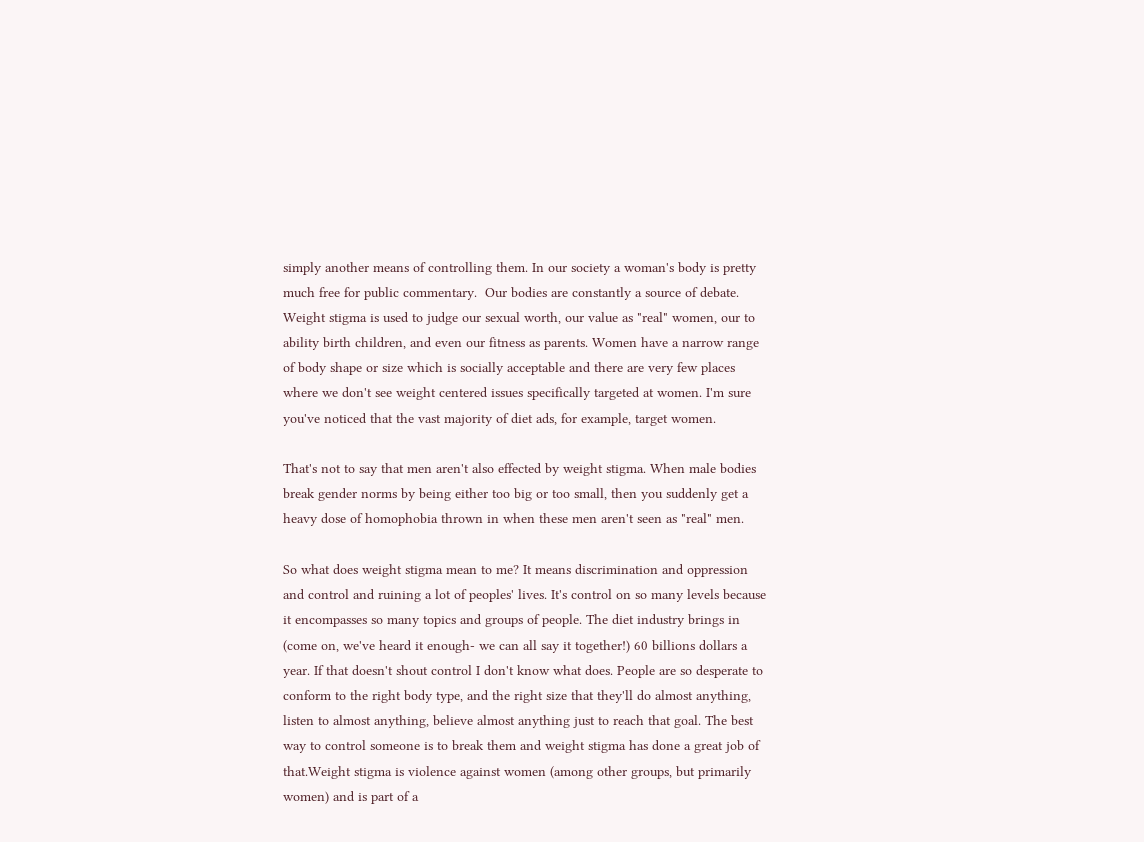simply another means of controlling them. In our society a woman's body is pretty much free for public commentary.  Our bodies are constantly a source of debate. Weight stigma is used to judge our sexual worth, our value as "real" women, our to ability birth children, and even our fitness as parents. Women have a narrow range of body shape or size which is socially acceptable and there are very few places where we don't see weight centered issues specifically targeted at women. I'm sure you've noticed that the vast majority of diet ads, for example, target women.

That's not to say that men aren't also effected by weight stigma. When male bodies break gender norms by being either too big or too small, then you suddenly get a heavy dose of homophobia thrown in when these men aren't seen as "real" men.

So what does weight stigma mean to me? It means discrimination and oppression and control and ruining a lot of peoples' lives. It's control on so many levels because it encompasses so many topics and groups of people. The diet industry brings in (come on, we've heard it enough- we can all say it together!) 60 billions dollars a year. If that doesn't shout control I don't know what does. People are so desperate to conform to the right body type, and the right size that they'll do almost anything, listen to almost anything, believe almost anything just to reach that goal. The best way to control someone is to break them and weight stigma has done a great job of that.Weight stigma is violence against women (among other groups, but primarily women) and is part of a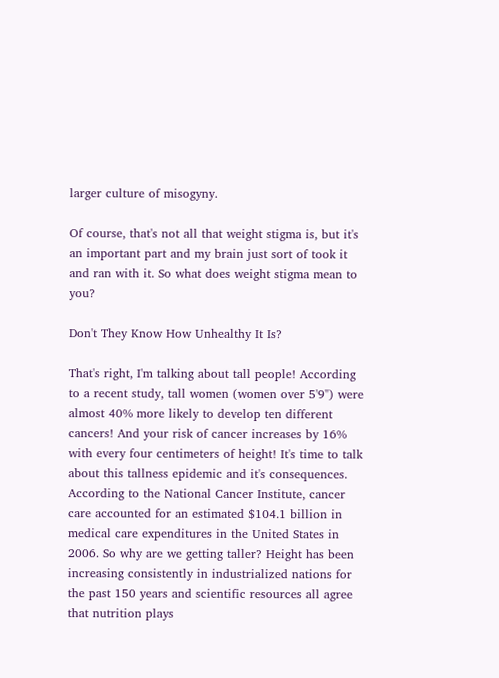larger culture of misogyny.

Of course, that's not all that weight stigma is, but it's an important part and my brain just sort of took it and ran with it. So what does weight stigma mean to you?

Don't They Know How Unhealthy It Is?

That's right, I'm talking about tall people! According to a recent study, tall women (women over 5'9") were almost 40% more likely to develop ten different cancers! And your risk of cancer increases by 16% with every four centimeters of height! It's time to talk about this tallness epidemic and it's consequences. According to the National Cancer Institute, cancer care accounted for an estimated $104.1 billion in medical care expenditures in the United States in 2006. So why are we getting taller? Height has been increasing consistently in industrialized nations for the past 150 years and scientific resources all agree that nutrition plays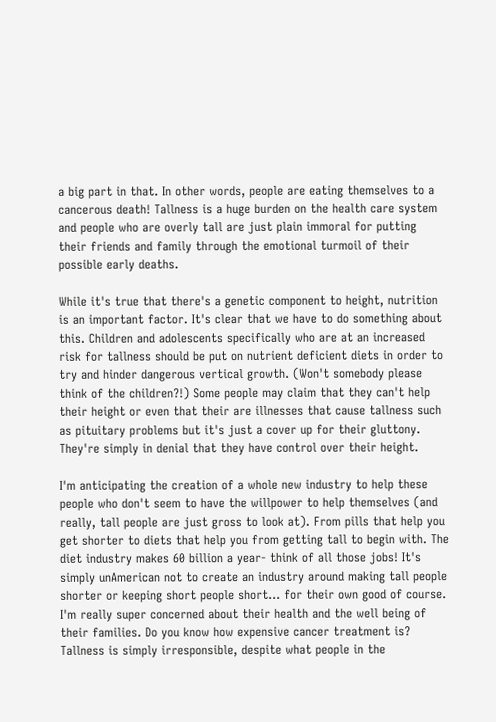a big part in that. In other words, people are eating themselves to a cancerous death! Tallness is a huge burden on the health care system and people who are overly tall are just plain immoral for putting their friends and family through the emotional turmoil of their possible early deaths.

While it's true that there's a genetic component to height, nutrition is an important factor. It's clear that we have to do something about this. Children and adolescents specifically who are at an increased risk for tallness should be put on nutrient deficient diets in order to try and hinder dangerous vertical growth. (Won't somebody please think of the children?!) Some people may claim that they can't help their height or even that their are illnesses that cause tallness such as pituitary problems but it's just a cover up for their gluttony. They're simply in denial that they have control over their height.

I'm anticipating the creation of a whole new industry to help these people who don't seem to have the willpower to help themselves (and really, tall people are just gross to look at). From pills that help you get shorter to diets that help you from getting tall to begin with. The diet industry makes 60 billion a year- think of all those jobs! It's simply unAmerican not to create an industry around making tall people shorter or keeping short people short... for their own good of course. I'm really super concerned about their health and the well being of their families. Do you know how expensive cancer treatment is? Tallness is simply irresponsible, despite what people in the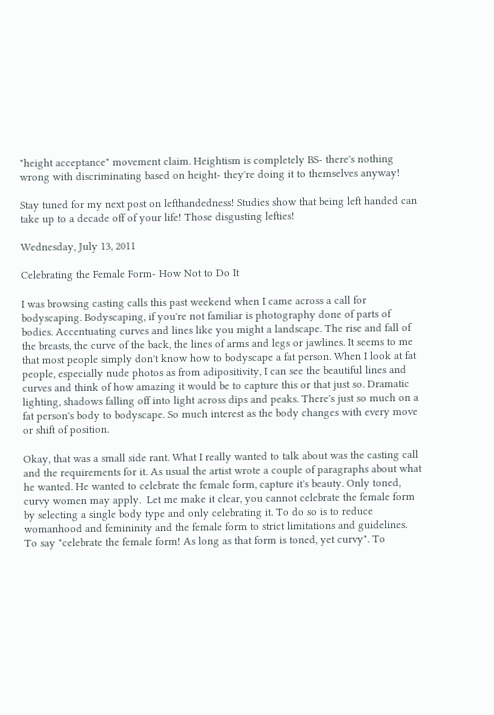"height acceptance" movement claim. Heightism is completely BS- there's nothing wrong with discriminating based on height- they're doing it to themselves anyway!

Stay tuned for my next post on lefthandedness! Studies show that being left handed can take up to a decade off of your life! Those disgusting lefties!

Wednesday, July 13, 2011

Celebrating the Female Form- How Not to Do It

I was browsing casting calls this past weekend when I came across a call for bodyscaping. Bodyscaping, if you're not familiar is photography done of parts of bodies. Accentuating curves and lines like you might a landscape. The rise and fall of the breasts, the curve of the back, the lines of arms and legs or jawlines. It seems to me that most people simply don't know how to bodyscape a fat person. When I look at fat people, especially nude photos as from adipositivity, I can see the beautiful lines and curves and think of how amazing it would be to capture this or that just so. Dramatic lighting, shadows falling off into light across dips and peaks. There's just so much on a fat person's body to bodyscape. So much interest as the body changes with every move or shift of position.

Okay, that was a small side rant. What I really wanted to talk about was the casting call and the requirements for it. As usual the artist wrote a couple of paragraphs about what he wanted. He wanted to celebrate the female form, capture it's beauty. Only toned, curvy women may apply.  Let me make it clear, you cannot celebrate the female form by selecting a single body type and only celebrating it. To do so is to reduce womanhood and femininity and the female form to strict limitations and guidelines. To say "celebrate the female form! As long as that form is toned, yet curvy". To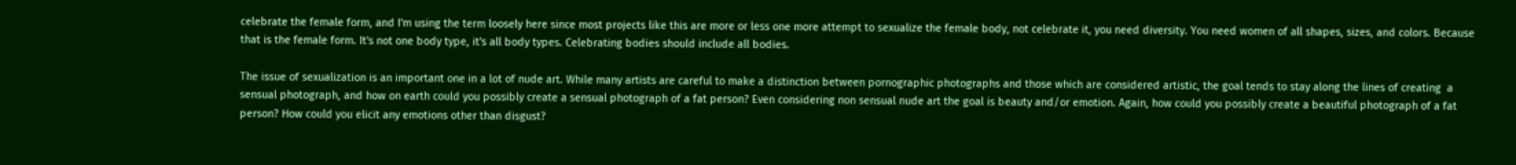celebrate the female form, and I'm using the term loosely here since most projects like this are more or less one more attempt to sexualize the female body, not celebrate it, you need diversity. You need women of all shapes, sizes, and colors. Because that is the female form. It's not one body type, it's all body types. Celebrating bodies should include all bodies.

The issue of sexualization is an important one in a lot of nude art. While many artists are careful to make a distinction between pornographic photographs and those which are considered artistic, the goal tends to stay along the lines of creating  a sensual photograph, and how on earth could you possibly create a sensual photograph of a fat person? Even considering non sensual nude art the goal is beauty and/or emotion. Again, how could you possibly create a beautiful photograph of a fat person? How could you elicit any emotions other than disgust?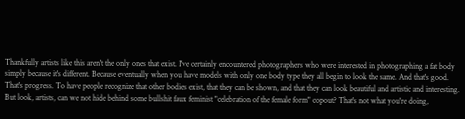Thankfully artists like this aren't the only ones that exist. I've certainly encountered photographers who were interested in photographing a fat body simply because it's different. Because eventually when you have models with only one body type they all begin to look the same. And that's good. That's progress. To have people recognize that other bodies exist, that they can be shown, and that they can look beautiful and artistic and interesting. But look, artists, can we not hide behind some bullshit faux feminist "celebration of the female form" copout? That's not what you're doing,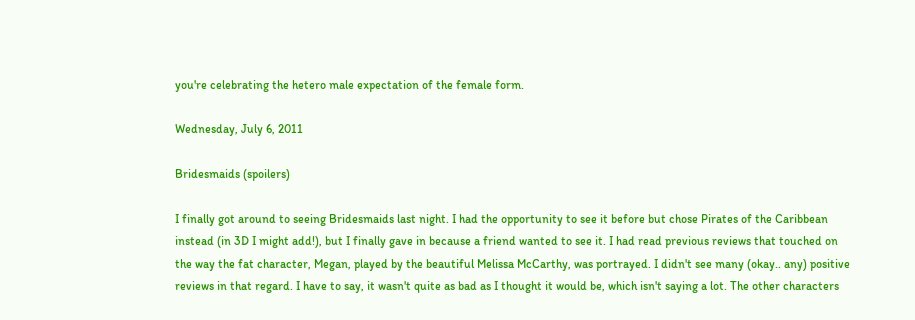you're celebrating the hetero male expectation of the female form.

Wednesday, July 6, 2011

Bridesmaids (spoilers)

I finally got around to seeing Bridesmaids last night. I had the opportunity to see it before but chose Pirates of the Caribbean instead (in 3D I might add!), but I finally gave in because a friend wanted to see it. I had read previous reviews that touched on the way the fat character, Megan, played by the beautiful Melissa McCarthy, was portrayed. I didn't see many (okay.. any) positive reviews in that regard. I have to say, it wasn't quite as bad as I thought it would be, which isn't saying a lot. The other characters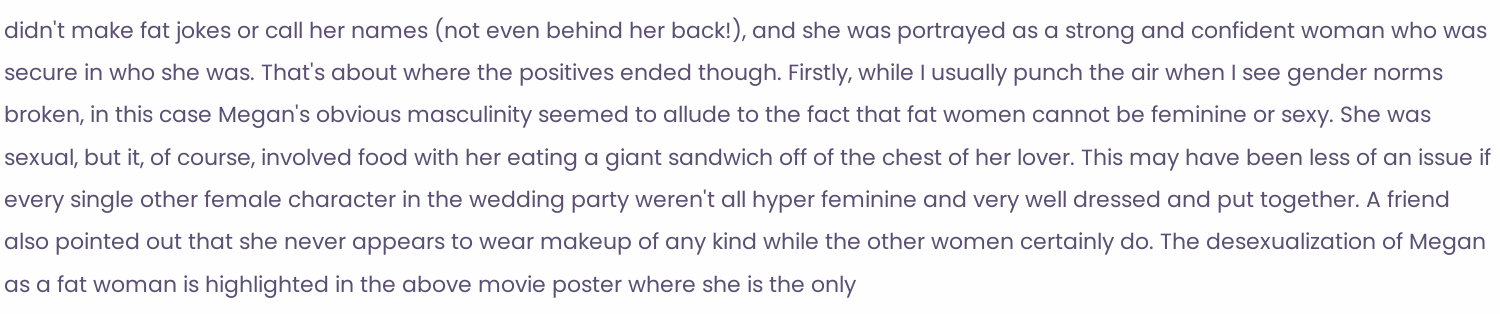didn't make fat jokes or call her names (not even behind her back!), and she was portrayed as a strong and confident woman who was secure in who she was. That's about where the positives ended though. Firstly, while I usually punch the air when I see gender norms broken, in this case Megan's obvious masculinity seemed to allude to the fact that fat women cannot be feminine or sexy. She was sexual, but it, of course, involved food with her eating a giant sandwich off of the chest of her lover. This may have been less of an issue if every single other female character in the wedding party weren't all hyper feminine and very well dressed and put together. A friend also pointed out that she never appears to wear makeup of any kind while the other women certainly do. The desexualization of Megan as a fat woman is highlighted in the above movie poster where she is the only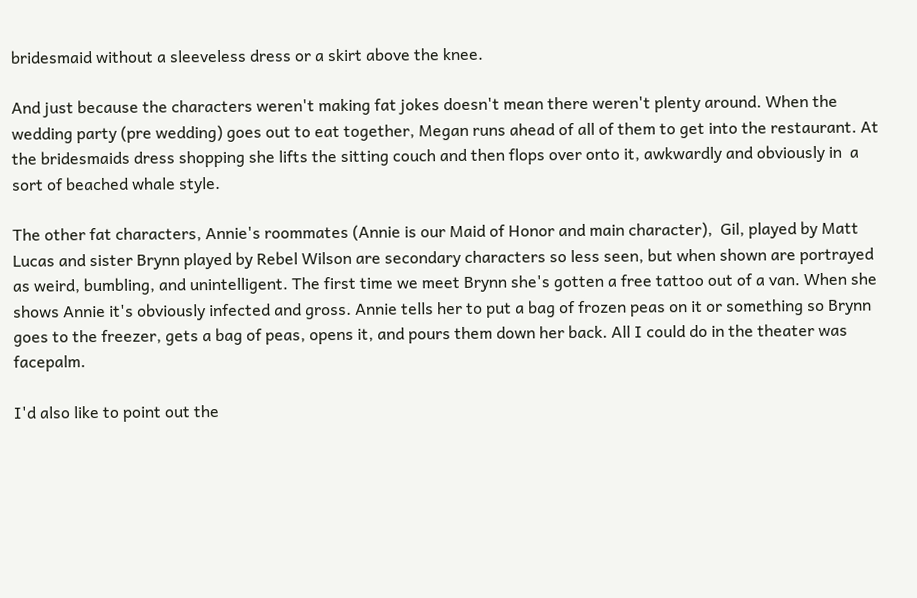bridesmaid without a sleeveless dress or a skirt above the knee.

And just because the characters weren't making fat jokes doesn't mean there weren't plenty around. When the wedding party (pre wedding) goes out to eat together, Megan runs ahead of all of them to get into the restaurant. At the bridesmaids dress shopping she lifts the sitting couch and then flops over onto it, awkwardly and obviously in  a sort of beached whale style.

The other fat characters, Annie's roommates (Annie is our Maid of Honor and main character),  Gil, played by Matt Lucas and sister Brynn played by Rebel Wilson are secondary characters so less seen, but when shown are portrayed as weird, bumbling, and unintelligent. The first time we meet Brynn she's gotten a free tattoo out of a van. When she shows Annie it's obviously infected and gross. Annie tells her to put a bag of frozen peas on it or something so Brynn goes to the freezer, gets a bag of peas, opens it, and pours them down her back. All I could do in the theater was facepalm.

I'd also like to point out the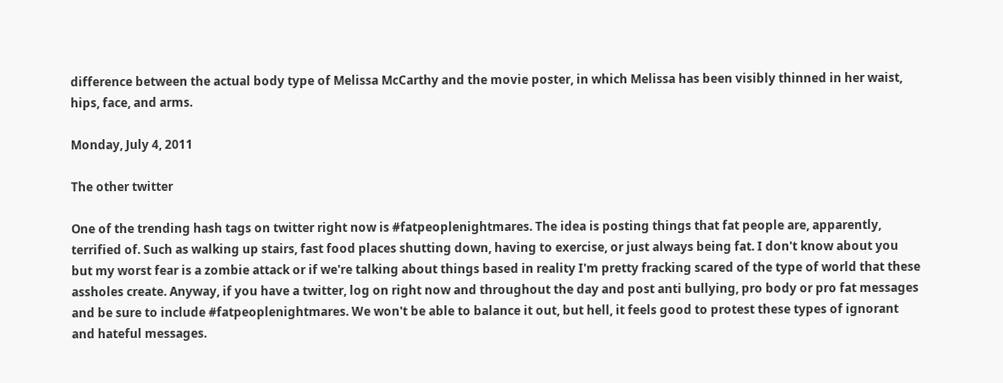difference between the actual body type of Melissa McCarthy and the movie poster, in which Melissa has been visibly thinned in her waist, hips, face, and arms.

Monday, July 4, 2011

The other twitter

One of the trending hash tags on twitter right now is #fatpeoplenightmares. The idea is posting things that fat people are, apparently, terrified of. Such as walking up stairs, fast food places shutting down, having to exercise, or just always being fat. I don't know about you but my worst fear is a zombie attack or if we're talking about things based in reality I'm pretty fracking scared of the type of world that these assholes create. Anyway, if you have a twitter, log on right now and throughout the day and post anti bullying, pro body or pro fat messages and be sure to include #fatpeoplenightmares. We won't be able to balance it out, but hell, it feels good to protest these types of ignorant and hateful messages.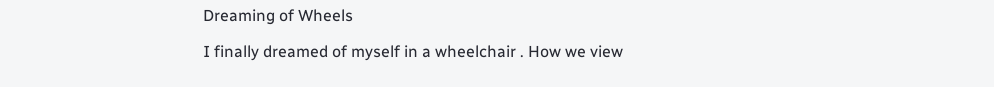Dreaming of Wheels

I finally dreamed of myself in a wheelchair . How we view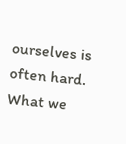ourselves is often hard. What we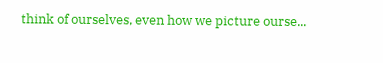think of ourselves, even how we picture ourse...